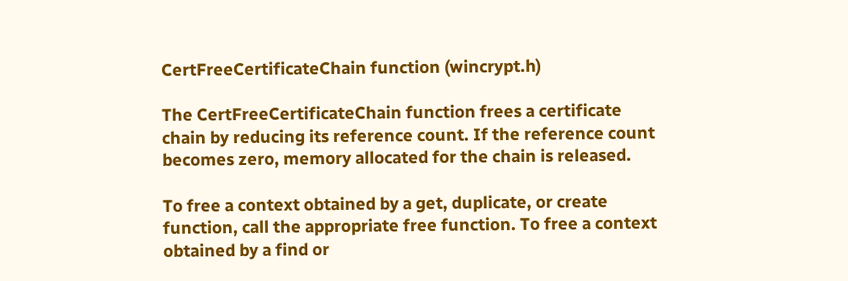CertFreeCertificateChain function (wincrypt.h)

The CertFreeCertificateChain function frees a certificate chain by reducing its reference count. If the reference count becomes zero, memory allocated for the chain is released.

To free a context obtained by a get, duplicate, or create function, call the appropriate free function. To free a context obtained by a find or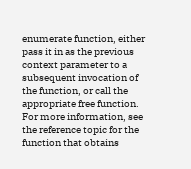enumerate function, either pass it in as the previous context parameter to a subsequent invocation of the function, or call the appropriate free function. For more information, see the reference topic for the function that obtains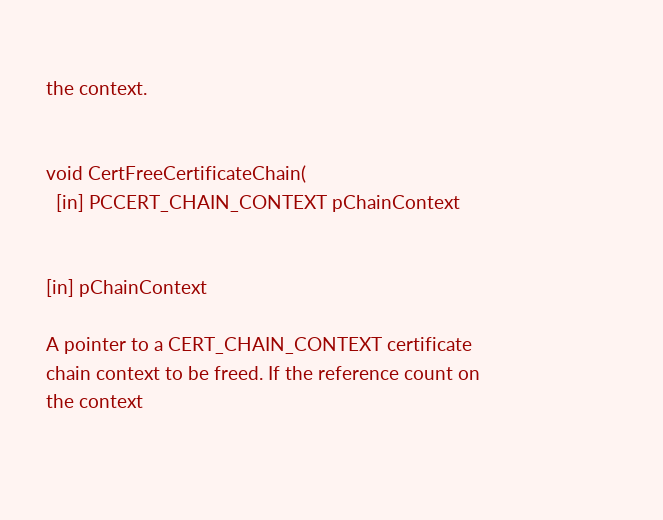the context.


void CertFreeCertificateChain(
  [in] PCCERT_CHAIN_CONTEXT pChainContext


[in] pChainContext

A pointer to a CERT_CHAIN_CONTEXT certificate chain context to be freed. If the reference count on the context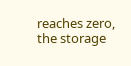reaches zero, the storage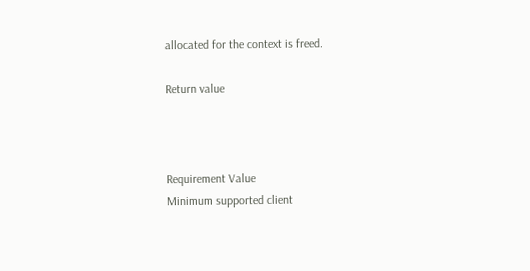allocated for the context is freed.

Return value



Requirement Value
Minimum supported client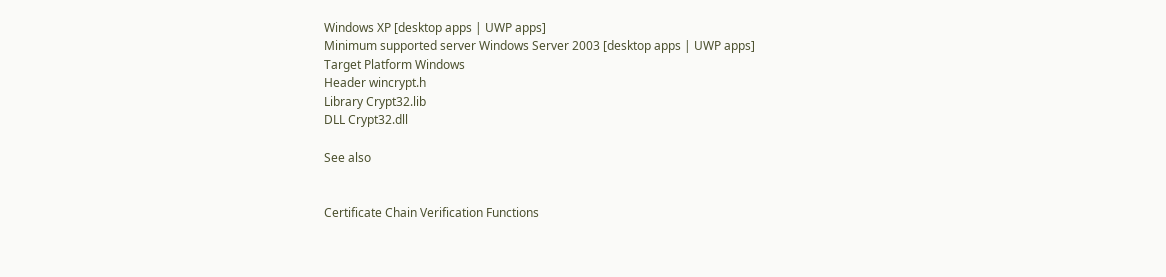Windows XP [desktop apps | UWP apps]
Minimum supported server Windows Server 2003 [desktop apps | UWP apps]
Target Platform Windows
Header wincrypt.h
Library Crypt32.lib
DLL Crypt32.dll

See also


Certificate Chain Verification Functions